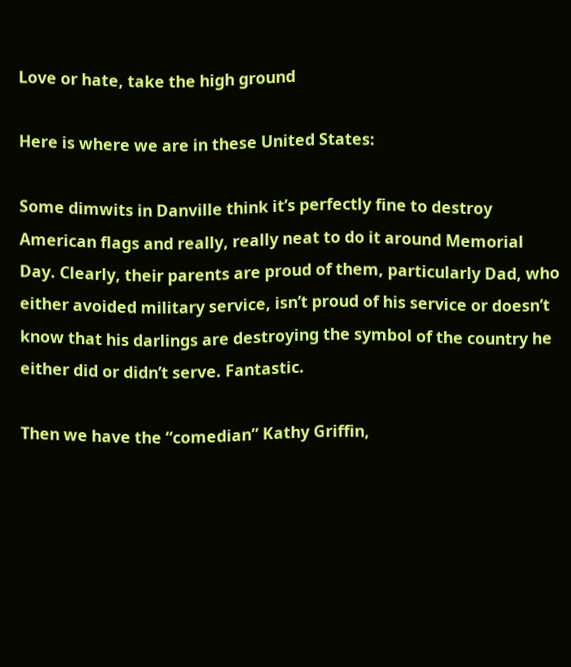Love or hate, take the high ground

Here is where we are in these United States:

Some dimwits in Danville think it’s perfectly fine to destroy American flags and really, really neat to do it around Memorial Day. Clearly, their parents are proud of them, particularly Dad, who either avoided military service, isn’t proud of his service or doesn’t know that his darlings are destroying the symbol of the country he either did or didn’t serve. Fantastic.

Then we have the “comedian” Kathy Griffin,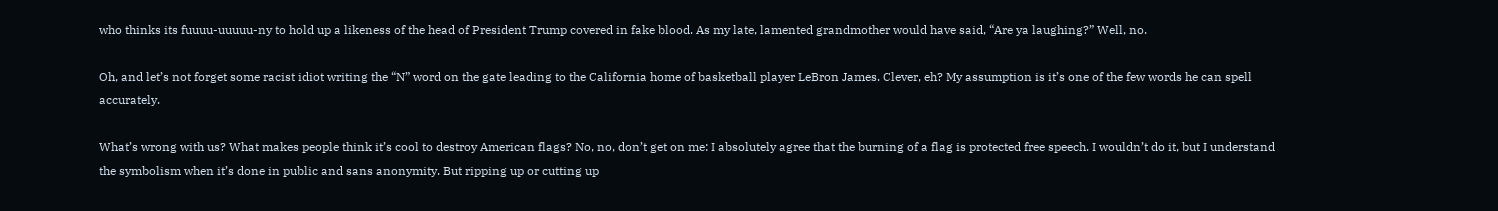who thinks its fuuuu-uuuuu-ny to hold up a likeness of the head of President Trump covered in fake blood. As my late, lamented grandmother would have said, “Are ya laughing?” Well, no.

Oh, and let’s not forget some racist idiot writing the “N” word on the gate leading to the California home of basketball player LeBron James. Clever, eh? My assumption is it’s one of the few words he can spell accurately.

What’s wrong with us? What makes people think it’s cool to destroy American flags? No, no, don’t get on me: I absolutely agree that the burning of a flag is protected free speech. I wouldn’t do it, but I understand the symbolism when it’s done in public and sans anonymity. But ripping up or cutting up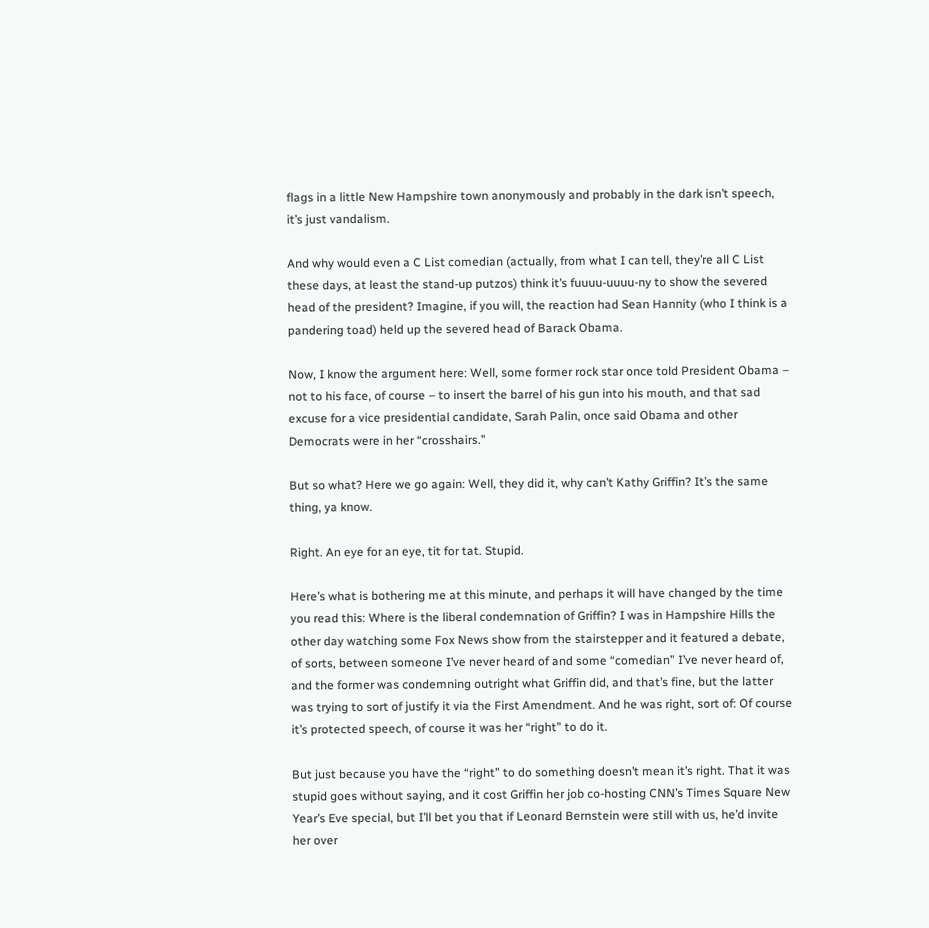flags in a little New Hampshire town anonymously and probably in the dark isn’t speech, it’s just vandalism.

And why would even a C List comedian (actually, from what I can tell, they’re all C List these days, at least the stand-up putzos) think it’s fuuuu-uuuu-ny to show the severed head of the president? Imagine, if you will, the reaction had Sean Hannity (who I think is a pandering toad) held up the severed head of Barack Obama.

Now, I know the argument here: Well, some former rock star once told President Obama – not to his face, of course – to insert the barrel of his gun into his mouth, and that sad excuse for a vice presidential candidate, Sarah Palin, once said Obama and other Democrats were in her “crosshairs.”

But so what? Here we go again: Well, they did it, why can’t Kathy Griffin? It’s the same thing, ya know.

Right. An eye for an eye, tit for tat. Stupid.

Here’s what is bothering me at this minute, and perhaps it will have changed by the time you read this: Where is the liberal condemnation of Griffin? I was in Hampshire Hills the other day watching some Fox News show from the stairstepper and it featured a debate, of sorts, between someone I’ve never heard of and some “comedian” I’ve never heard of, and the former was condemning outright what Griffin did, and that’s fine, but the latter was trying to sort of justify it via the First Amendment. And he was right, sort of: Of course it’s protected speech, of course it was her “right” to do it.

But just because you have the “right” to do something doesn’t mean it’s right. That it was stupid goes without saying, and it cost Griffin her job co-hosting CNN’s Times Square New Year’s Eve special, but I’ll bet you that if Leonard Bernstein were still with us, he’d invite her over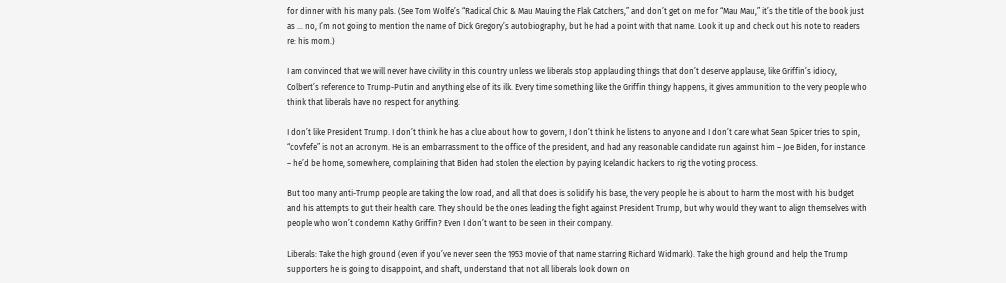for dinner with his many pals. (See Tom Wolfe’s “Radical Chic & Mau Mauing the Flak Catchers,” and don’t get on me for “Mau Mau,” it’s the title of the book just as … no, I’m not going to mention the name of Dick Gregory’s autobiography, but he had a point with that name. Look it up and check out his note to readers re: his mom.)

I am convinced that we will never have civility in this country unless we liberals stop applauding things that don’t deserve applause, like Griffin’s idiocy, Colbert’s reference to Trump-Putin and anything else of its ilk. Every time something like the Griffin thingy happens, it gives ammunition to the very people who think that liberals have no respect for anything.

I don’t like President Trump. I don’t think he has a clue about how to govern, I don’t think he listens to anyone and I don’t care what Sean Spicer tries to spin, “covfefe” is not an acronym. He is an embarrassment to the office of the president, and had any reasonable candidate run against him – Joe Biden, for instance – he’d be home, somewhere, complaining that Biden had stolen the election by paying Icelandic hackers to rig the voting process.

But too many anti-Trump people are taking the low road, and all that does is solidify his base, the very people he is about to harm the most with his budget and his attempts to gut their health care. They should be the ones leading the fight against President Trump, but why would they want to align themselves with people who won’t condemn Kathy Griffin? Even I don’t want to be seen in their company.

Liberals: Take the high ground (even if you’ve never seen the 1953 movie of that name starring Richard Widmark). Take the high ground and help the Trump supporters he is going to disappoint, and shaft, understand that not all liberals look down on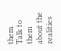them. Talk to them about the realities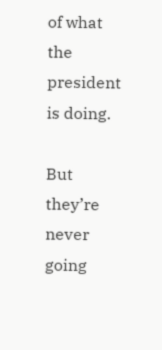of what the president is doing.

But they’re never going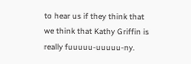to hear us if they think that we think that Kathy Griffin is really fuuuuu-uuuuu-ny.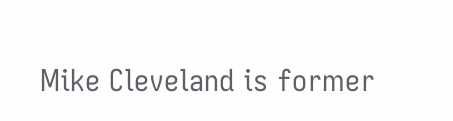Mike Cleveland is former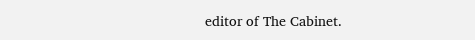editor of The Cabinet.